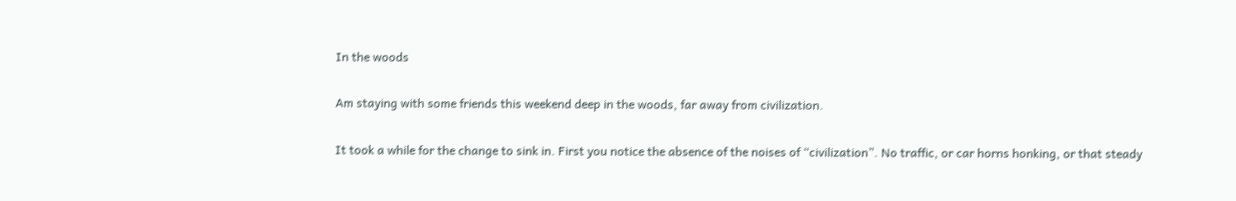In the woods

Am staying with some friends this weekend deep in the woods, far away from civilization.

It took a while for the change to sink in. First you notice the absence of the noises of “civilization”. No traffic, or car horns honking, or that steady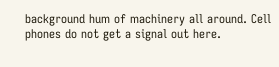background hum of machinery all around. Cell phones do not get a signal out here.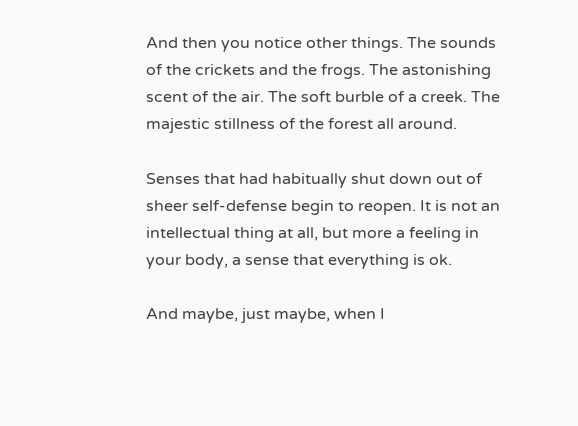And then you notice other things. The sounds of the crickets and the frogs. The astonishing scent of the air. The soft burble of a creek. The majestic stillness of the forest all around.

Senses that had habitually shut down out of sheer self-defense begin to reopen. It is not an intellectual thing at all, but more a feeling in your body, a sense that everything is ok.

And maybe, just maybe, when I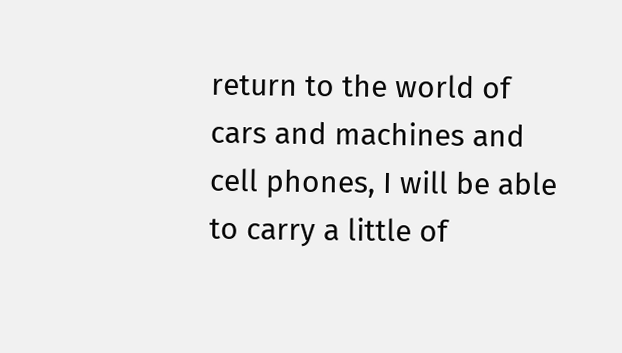return to the world of cars and machines and cell phones, I will be able to carry a little of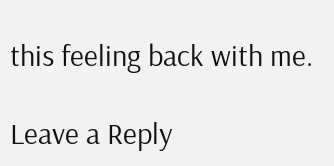this feeling back with me.

Leave a Reply